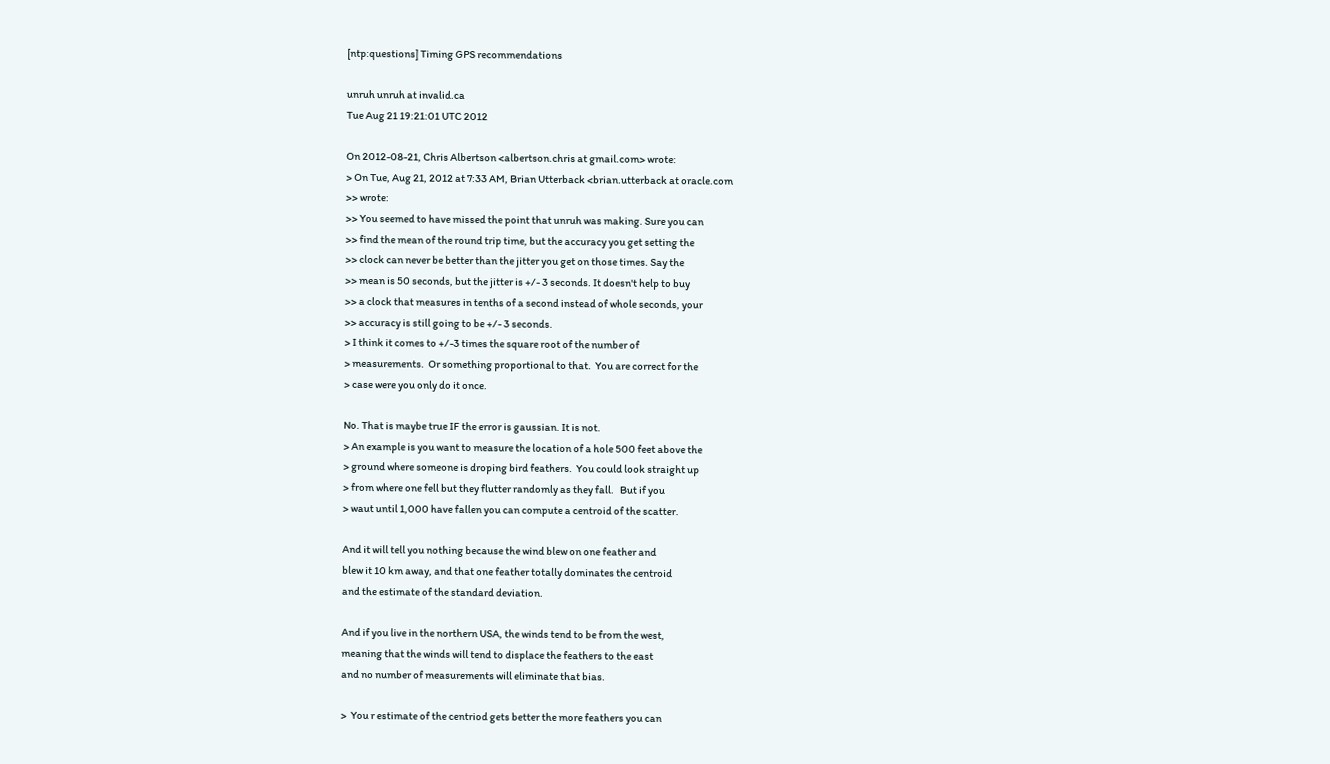[ntp:questions] Timing GPS recommendations

unruh unruh at invalid.ca
Tue Aug 21 19:21:01 UTC 2012

On 2012-08-21, Chris Albertson <albertson.chris at gmail.com> wrote:
> On Tue, Aug 21, 2012 at 7:33 AM, Brian Utterback <brian.utterback at oracle.com
>> wrote:
>> You seemed to have missed the point that unruh was making. Sure you can
>> find the mean of the round trip time, but the accuracy you get setting the
>> clock can never be better than the jitter you get on those times. Say the
>> mean is 50 seconds, but the jitter is +/- 3 seconds. It doesn't help to buy
>> a clock that measures in tenths of a second instead of whole seconds, your
>> accuracy is still going to be +/- 3 seconds.
> I think it comes to +/-3 times the square root of the number of
> measurements.  Or something proportional to that.  You are correct for the
> case were you only do it once.

No. That is maybe true IF the error is gaussian. It is not.
> An example is you want to measure the location of a hole 500 feet above the
> ground where someone is droping bird feathers.  You could look straight up
> from where one fell but they flutter randomly as they fall.   But if you
> waut until 1,000 have fallen you can compute a centroid of the scatter.

And it will tell you nothing because the wind blew on one feather and
blew it 10 km away, and that one feather totally dominates the centroid
and the estimate of the standard deviation.

And if you live in the northern USA, the winds tend to be from the west,
meaning that the winds will tend to displace the feathers to the east
and no number of measurements will eliminate that bias.

>  You r estimate of the centriod gets better the more feathers you can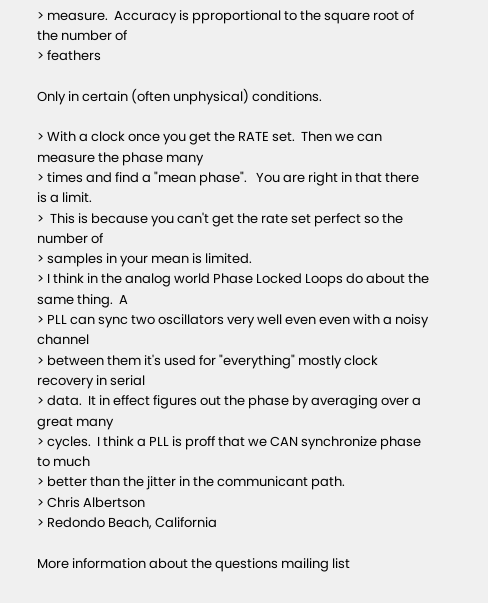> measure.  Accuracy is pproportional to the square root of the number of
> feathers

Only in certain (often unphysical) conditions.

> With a clock once you get the RATE set.  Then we can measure the phase many
> times and find a "mean phase".   You are right in that there is a limit.
>  This is because you can't get the rate set perfect so the number of
> samples in your mean is limited.
> I think in the analog world Phase Locked Loops do about the same thing.  A
> PLL can sync two oscillators very well even even with a noisy channel
> between them it's used for "everything" mostly clock recovery in serial
> data.  It in effect figures out the phase by averaging over a great many
> cycles.  I think a PLL is proff that we CAN synchronize phase to much
> better than the jitter in the communicant path.
> Chris Albertson
> Redondo Beach, California

More information about the questions mailing list